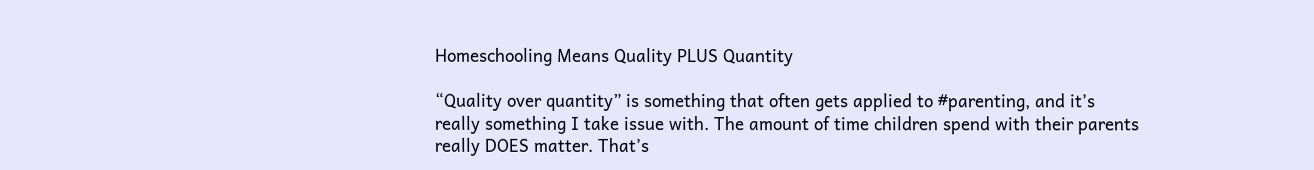Homeschooling Means Quality PLUS Quantity

“Quality over quantity” is something that often gets applied to #parenting, and it’s really something I take issue with. The amount of time children spend with their parents really DOES matter. That’s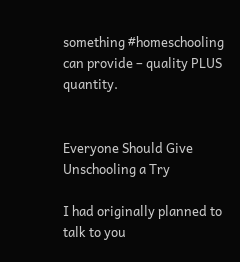something #homeschooling can provide – quality PLUS quantity.


Everyone Should Give Unschooling a Try

I had originally planned to talk to you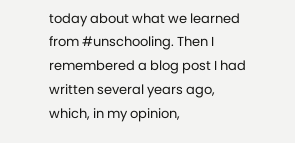today about what we learned from #unschooling. Then I remembered a blog post I had written several years ago, which, in my opinion,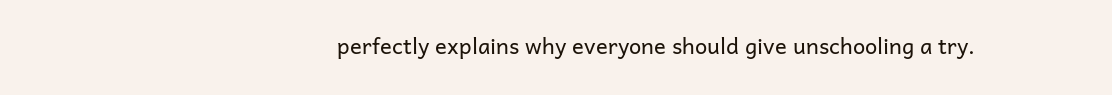perfectly explains why everyone should give unschooling a try.